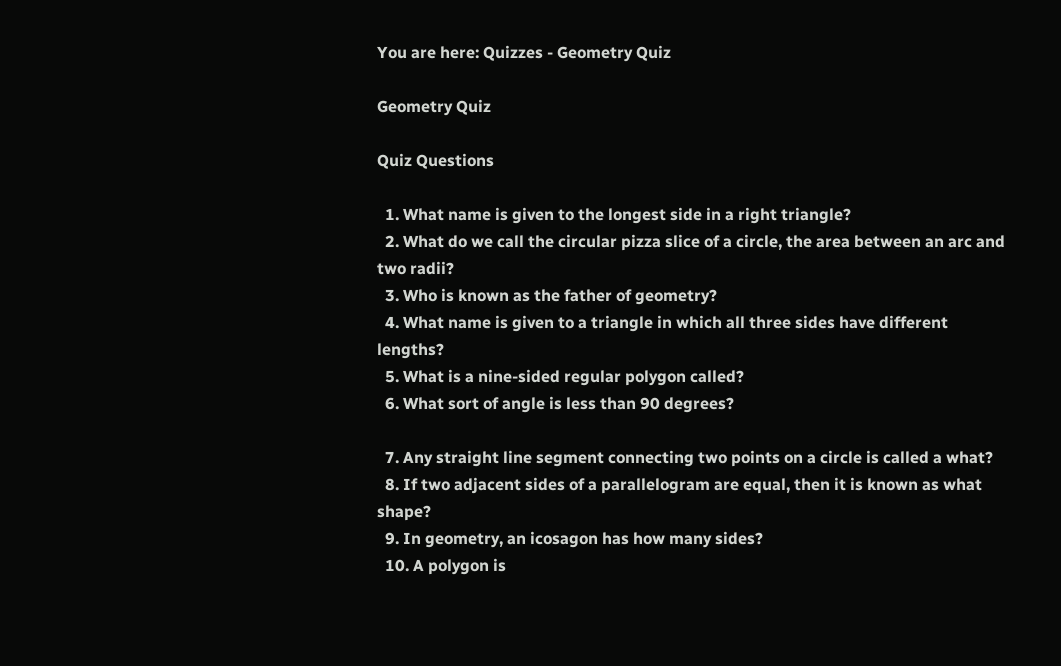You are here: Quizzes - Geometry Quiz

Geometry Quiz

Quiz Questions

  1. What name is given to the longest side in a right triangle?
  2. What do we call the circular pizza slice of a circle, the area between an arc and two radii?
  3. Who is known as the father of geometry?
  4. What name is given to a triangle in which all three sides have different lengths?
  5. What is a nine-sided regular polygon called?
  6. What sort of angle is less than 90 degrees?

  7. Any straight line segment connecting two points on a circle is called a what?
  8. If two adjacent sides of a parallelogram are equal, then it is known as what shape?
  9. In geometry, an icosagon has how many sides?
  10. A polygon is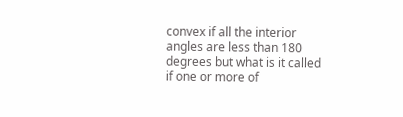convex if all the interior angles are less than 180 degrees but what is it called if one or more of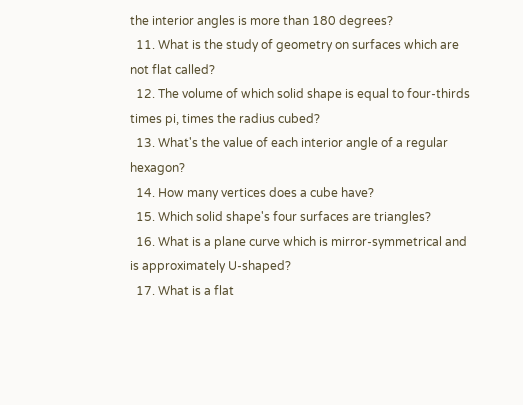the interior angles is more than 180 degrees?
  11. What is the study of geometry on surfaces which are not flat called?
  12. The volume of which solid shape is equal to four-thirds times pi, times the radius cubed?
  13. What's the value of each interior angle of a regular hexagon?
  14. How many vertices does a cube have?
  15. Which solid shape's four surfaces are triangles?
  16. What is a plane curve which is mirror-symmetrical and is approximately U-shaped?
  17. What is a flat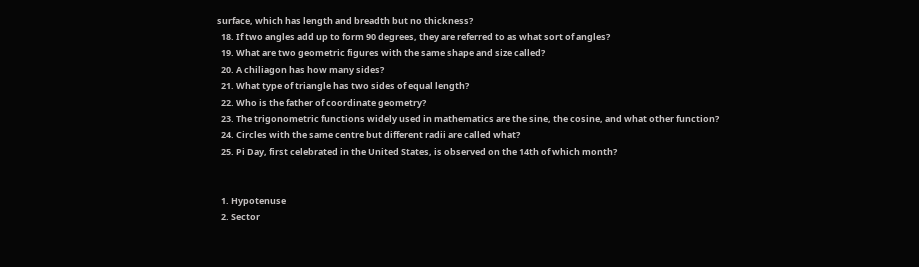surface, which has length and breadth but no thickness?
  18. If two angles add up to form 90 degrees, they are referred to as what sort of angles?
  19. What are two geometric figures with the same shape and size called?
  20. A chiliagon has how many sides?
  21. What type of triangle has two sides of equal length?
  22. Who is the father of coordinate geometry?
  23. The trigonometric functions widely used in mathematics are the sine, the cosine, and what other function?
  24. Circles with the same centre but different radii are called what?
  25. Pi Day, first celebrated in the United States, is observed on the 14th of which month?


  1. Hypotenuse
  2. Sector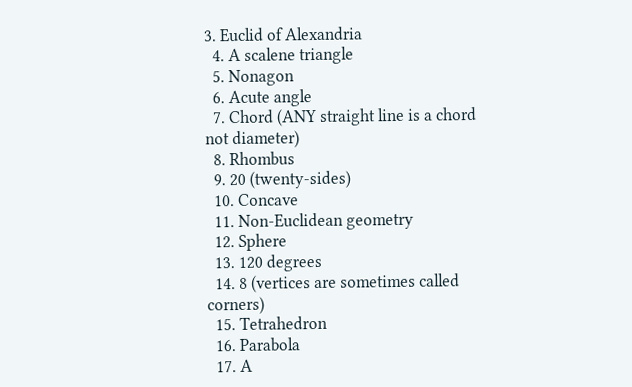3. Euclid of Alexandria
  4. A scalene triangle
  5. Nonagon
  6. Acute angle
  7. Chord (ANY straight line is a chord not diameter)
  8. Rhombus
  9. 20 (twenty-sides)
  10. Concave
  11. Non-Euclidean geometry
  12. Sphere
  13. 120 degrees
  14. 8 (vertices are sometimes called corners)
  15. Tetrahedron
  16. Parabola
  17. A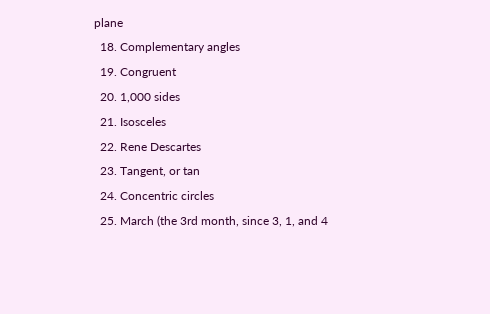plane
  18. Complementary angles
  19. Congruent
  20. 1,000 sides
  21. Isosceles
  22. Rene Descartes
  23. Tangent, or tan
  24. Concentric circles
  25. March (the 3rd month, since 3, 1, and 4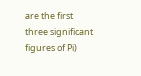are the first three significant figures of Pi)